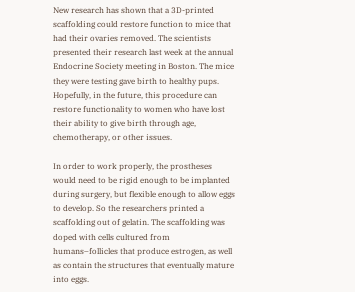New research has shown that a 3D-printed scaffolding could restore function to mice that had their ovaries removed. The scientists presented their research last week at the annual Endocrine Society meeting in Boston. The mice they were testing gave birth to healthy pups. Hopefully, in the future, this procedure can restore functionality to women who have lost their ability to give birth through age, chemotherapy, or other issues.

In order to work properly, the prostheses would need to be rigid enough to be implanted during surgery, but flexible enough to allow eggs to develop. So the researchers printed a scaffolding out of gelatin. The scaffolding was doped with cells cultured from humans–follicles that produce estrogen, as well as contain the structures that eventually mature into eggs.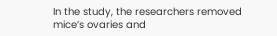In the study, the researchers removed mice’s ovaries and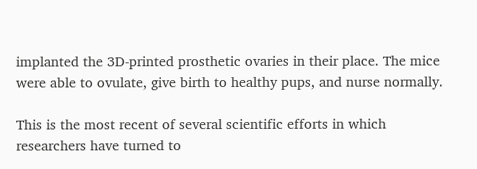implanted the 3D-printed prosthetic ovaries in their place. The mice were able to ovulate, give birth to healthy pups, and nurse normally.

This is the most recent of several scientific efforts in which researchers have turned to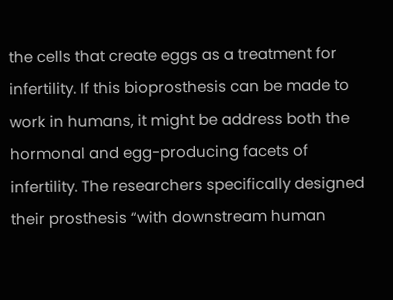the cells that create eggs as a treatment for infertility. If this bioprosthesis can be made to work in humans, it might be address both the hormonal and egg-producing facets of infertility. The researchers specifically designed their prosthesis “with downstream human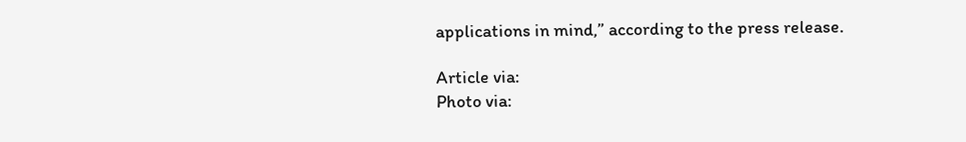applications in mind,” according to the press release.

Article via:
Photo via: